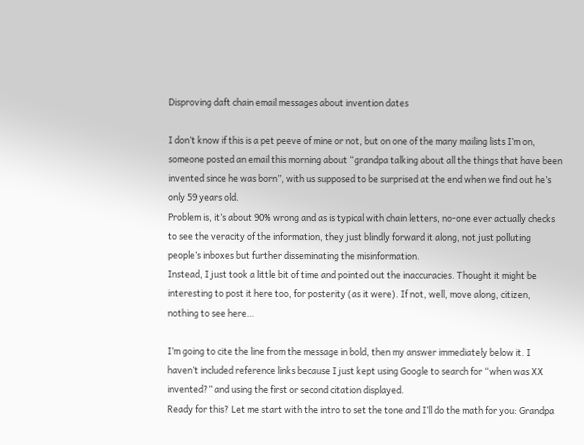Disproving daft chain email messages about invention dates

I don’t know if this is a pet peeve of mine or not, but on one of the many mailing lists I’m on, someone posted an email this morning about “grandpa talking about all the things that have been invented since he was born”, with us supposed to be surprised at the end when we find out he’s only 59 years old.
Problem is, it’s about 90% wrong and as is typical with chain letters, no-one ever actually checks to see the veracity of the information, they just blindly forward it along, not just polluting people’s inboxes but further disseminating the misinformation.
Instead, I just took a little bit of time and pointed out the inaccuracies. Thought it might be interesting to post it here too, for posterity (as it were). If not, well, move along, citizen, nothing to see here…

I’m going to cite the line from the message in bold, then my answer immediately below it. I haven’t included reference links because I just kept using Google to search for “when was XX invented?” and using the first or second citation displayed.
Ready for this? Let me start with the intro to set the tone and I’ll do the math for you: Grandpa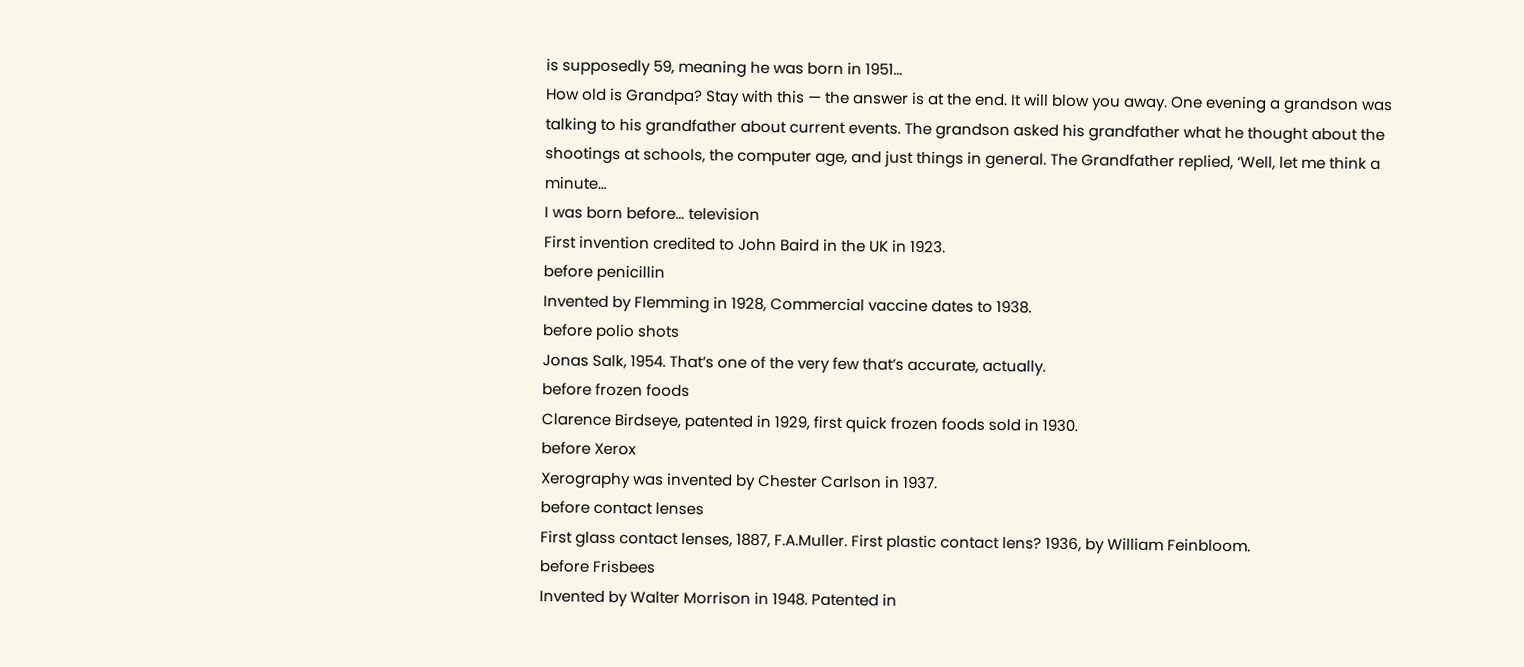is supposedly 59, meaning he was born in 1951…
How old is Grandpa? Stay with this — the answer is at the end. It will blow you away. One evening a grandson was talking to his grandfather about current events. The grandson asked his grandfather what he thought about the shootings at schools, the computer age, and just things in general. The Grandfather replied, ‘Well, let me think a minute…
I was born before… television
First invention credited to John Baird in the UK in 1923.
before penicillin
Invented by Flemming in 1928, Commercial vaccine dates to 1938.
before polio shots
Jonas Salk, 1954. That’s one of the very few that’s accurate, actually.
before frozen foods
Clarence Birdseye, patented in 1929, first quick frozen foods sold in 1930.
before Xerox
Xerography was invented by Chester Carlson in 1937.
before contact lenses
First glass contact lenses, 1887, F.A.Muller. First plastic contact lens? 1936, by William Feinbloom.
before Frisbees
Invented by Walter Morrison in 1948. Patented in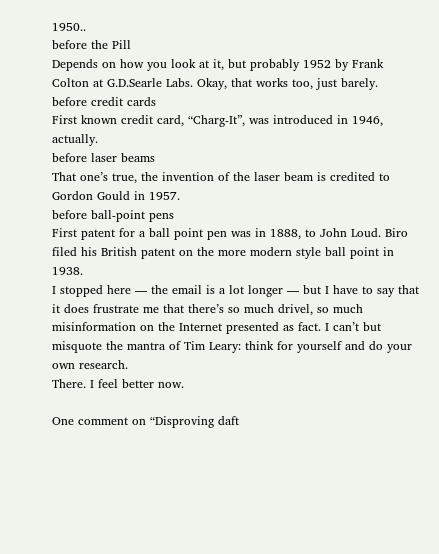1950..
before the Pill
Depends on how you look at it, but probably 1952 by Frank Colton at G.D.Searle Labs. Okay, that works too, just barely.
before credit cards
First known credit card, “Charg-It”, was introduced in 1946, actually.
before laser beams
That one’s true, the invention of the laser beam is credited to Gordon Gould in 1957.
before ball-point pens
First patent for a ball point pen was in 1888, to John Loud. Biro filed his British patent on the more modern style ball point in 1938.
I stopped here — the email is a lot longer — but I have to say that it does frustrate me that there’s so much drivel, so much misinformation on the Internet presented as fact. I can’t but misquote the mantra of Tim Leary: think for yourself and do your own research.
There. I feel better now.

One comment on “Disproving daft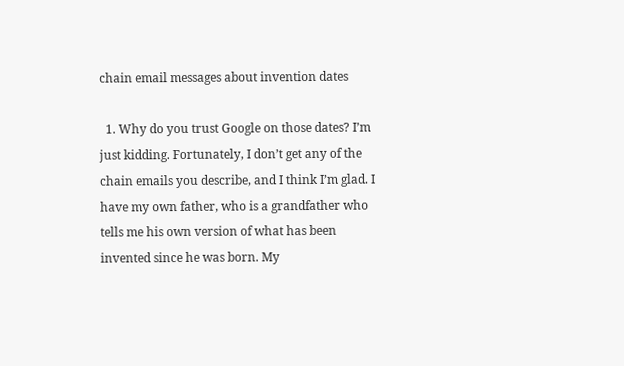chain email messages about invention dates

  1. Why do you trust Google on those dates? I’m just kidding. Fortunately, I don’t get any of the chain emails you describe, and I think I’m glad. I have my own father, who is a grandfather who tells me his own version of what has been invented since he was born. My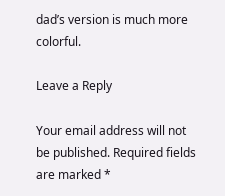dad’s version is much more colorful.

Leave a Reply

Your email address will not be published. Required fields are marked *